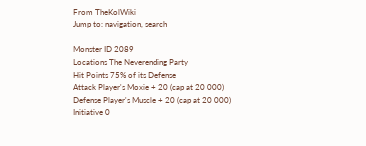From TheKolWiki
Jump to: navigation, search

Monster ID 2089
Locations The Neverending Party
Hit Points 75% of its Defense
Attack Player's Moxie + 20 (cap at 20 000)
Defense Player's Muscle + 20 (cap at 20 000)
Initiative 0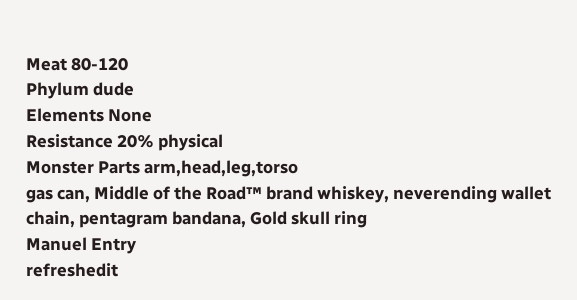Meat 80-120
Phylum dude
Elements None
Resistance 20% physical
Monster Parts arm,head,leg,torso
gas can, Middle of the Road™ brand whiskey, neverending wallet chain, pentagram bandana, Gold skull ring
Manuel Entry
refreshedit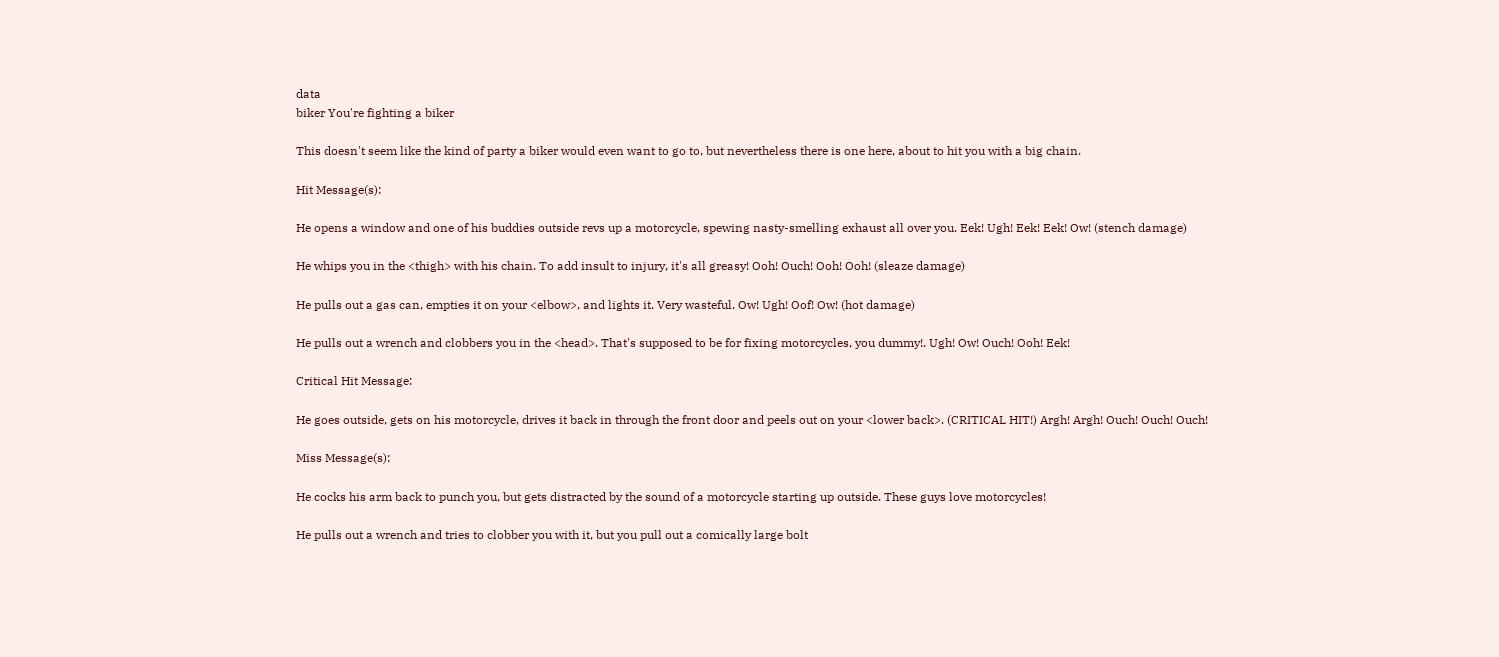data
biker You're fighting a biker

This doesn't seem like the kind of party a biker would even want to go to, but nevertheless there is one here, about to hit you with a big chain.

Hit Message(s):

He opens a window and one of his buddies outside revs up a motorcycle, spewing nasty-smelling exhaust all over you. Eek! Ugh! Eek! Eek! Ow! (stench damage)

He whips you in the <thigh> with his chain. To add insult to injury, it's all greasy! Ooh! Ouch! Ooh! Ooh! (sleaze damage)

He pulls out a gas can, empties it on your <elbow>, and lights it. Very wasteful. Ow! Ugh! Oof! Ow! (hot damage)

He pulls out a wrench and clobbers you in the <head>. That's supposed to be for fixing motorcycles, you dummy!. Ugh! Ow! Ouch! Ooh! Eek!

Critical Hit Message:

He goes outside, gets on his motorcycle, drives it back in through the front door and peels out on your <lower back>. (CRITICAL HIT!) Argh! Argh! Ouch! Ouch! Ouch!

Miss Message(s):

He cocks his arm back to punch you, but gets distracted by the sound of a motorcycle starting up outside. These guys love motorcycles!

He pulls out a wrench and tries to clobber you with it, but you pull out a comically large bolt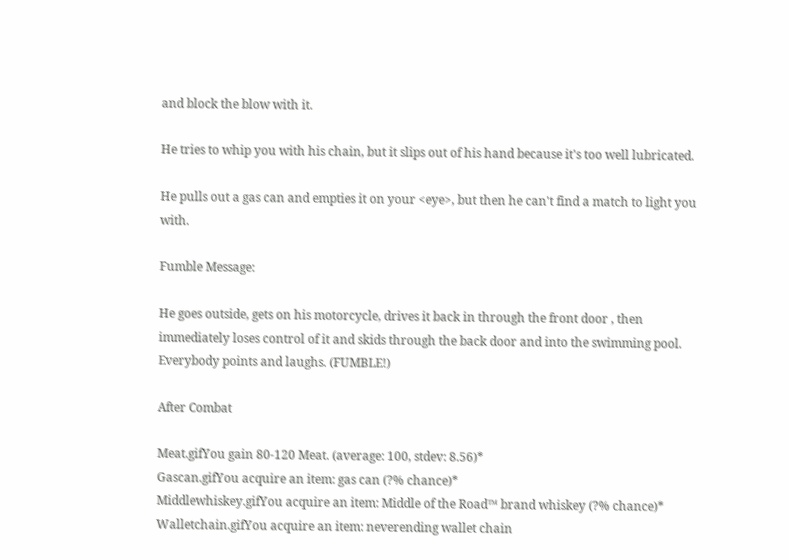and block the blow with it.

He tries to whip you with his chain, but it slips out of his hand because it's too well lubricated.

He pulls out a gas can and empties it on your <eye>, but then he can't find a match to light you with.

Fumble Message:

He goes outside, gets on his motorcycle, drives it back in through the front door , then immediately loses control of it and skids through the back door and into the swimming pool. Everybody points and laughs. (FUMBLE!)

After Combat

Meat.gifYou gain 80-120 Meat. (average: 100, stdev: 8.56)*
Gascan.gifYou acquire an item: gas can (?% chance)*
Middlewhiskey.gifYou acquire an item: Middle of the Road™ brand whiskey (?% chance)*
Walletchain.gifYou acquire an item: neverending wallet chain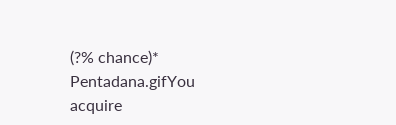(?% chance)*
Pentadana.gifYou acquire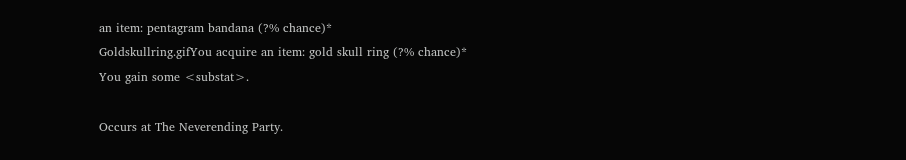an item: pentagram bandana (?% chance)*
Goldskullring.gifYou acquire an item: gold skull ring (?% chance)*
You gain some <substat>.

Occurs at The Neverending Party.